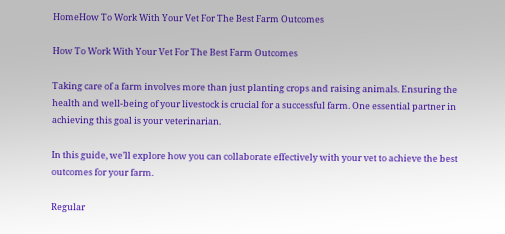HomeHow To Work With Your Vet For The Best Farm Outcomes

How To Work With Your Vet For The Best Farm Outcomes

Taking care of a farm involves more than just planting crops and raising animals. Ensuring the health and well-being of your livestock is crucial for a successful farm. One essential partner in achieving this goal is your veterinarian.

In this guide, we’ll explore how you can collaborate effectively with your vet to achieve the best outcomes for your farm.

Regular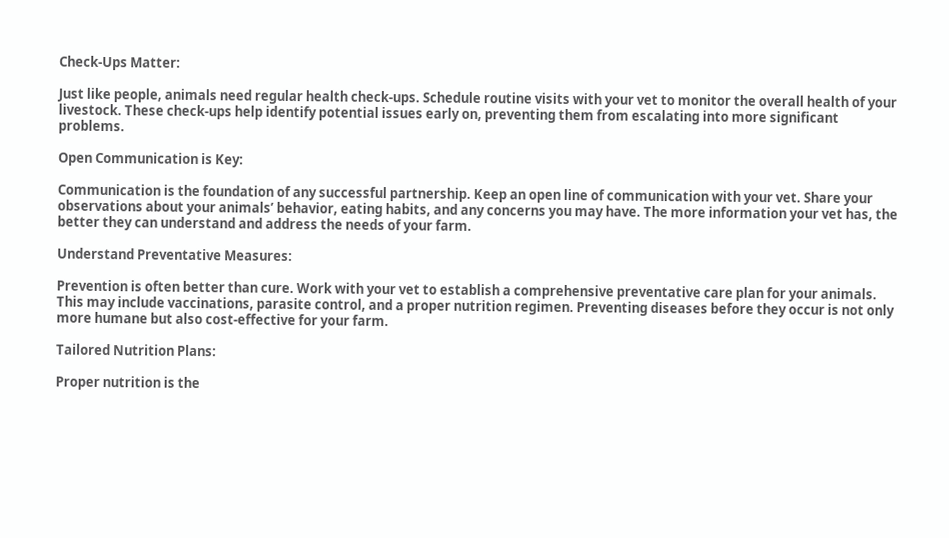Check-Ups Matter:

Just like people, animals need regular health check-ups. Schedule routine visits with your vet to monitor the overall health of your livestock. These check-ups help identify potential issues early on, preventing them from escalating into more significant problems.

Open Communication is Key:

Communication is the foundation of any successful partnership. Keep an open line of communication with your vet. Share your observations about your animals’ behavior, eating habits, and any concerns you may have. The more information your vet has, the better they can understand and address the needs of your farm.

Understand Preventative Measures:

Prevention is often better than cure. Work with your vet to establish a comprehensive preventative care plan for your animals. This may include vaccinations, parasite control, and a proper nutrition regimen. Preventing diseases before they occur is not only more humane but also cost-effective for your farm.

Tailored Nutrition Plans:

Proper nutrition is the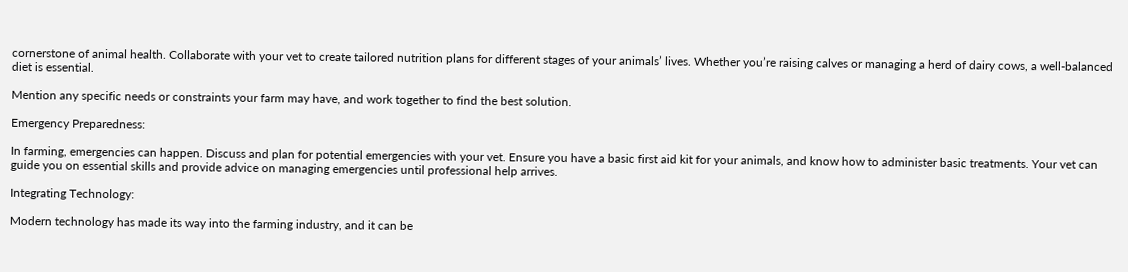cornerstone of animal health. Collaborate with your vet to create tailored nutrition plans for different stages of your animals’ lives. Whether you’re raising calves or managing a herd of dairy cows, a well-balanced diet is essential.

Mention any specific needs or constraints your farm may have, and work together to find the best solution.

Emergency Preparedness:

In farming, emergencies can happen. Discuss and plan for potential emergencies with your vet. Ensure you have a basic first aid kit for your animals, and know how to administer basic treatments. Your vet can guide you on essential skills and provide advice on managing emergencies until professional help arrives.

Integrating Technology:

Modern technology has made its way into the farming industry, and it can be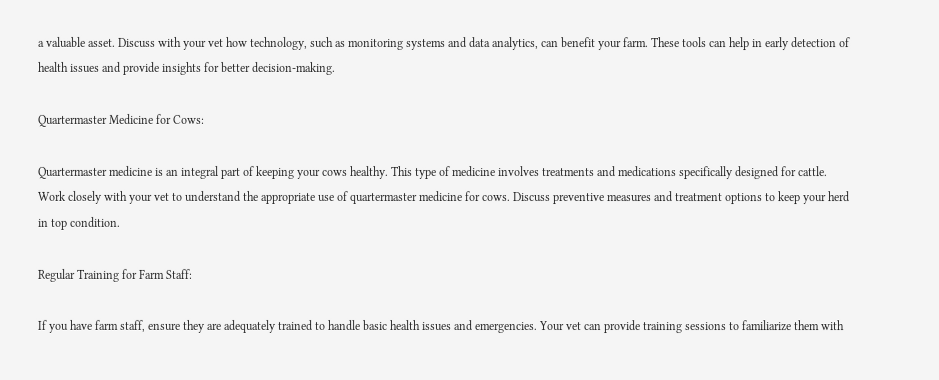a valuable asset. Discuss with your vet how technology, such as monitoring systems and data analytics, can benefit your farm. These tools can help in early detection of health issues and provide insights for better decision-making.

Quartermaster Medicine for Cows:

Quartermaster medicine is an integral part of keeping your cows healthy. This type of medicine involves treatments and medications specifically designed for cattle. Work closely with your vet to understand the appropriate use of quartermaster medicine for cows. Discuss preventive measures and treatment options to keep your herd in top condition.

Regular Training for Farm Staff:

If you have farm staff, ensure they are adequately trained to handle basic health issues and emergencies. Your vet can provide training sessions to familiarize them with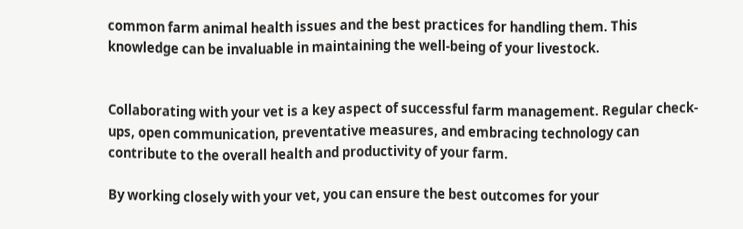common farm animal health issues and the best practices for handling them. This knowledge can be invaluable in maintaining the well-being of your livestock.


Collaborating with your vet is a key aspect of successful farm management. Regular check-ups, open communication, preventative measures, and embracing technology can contribute to the overall health and productivity of your farm.

By working closely with your vet, you can ensure the best outcomes for your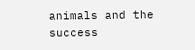animals and the success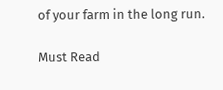of your farm in the long run.

Must Read